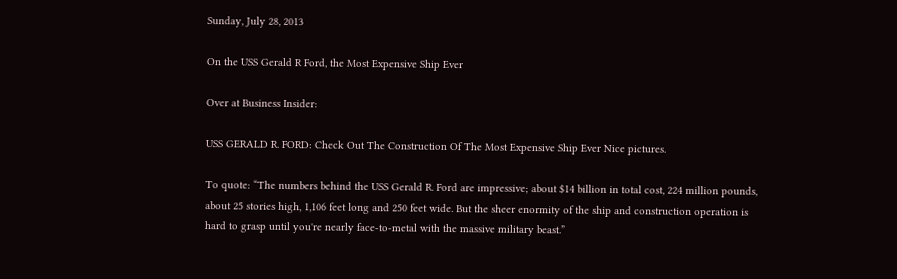Sunday, July 28, 2013

On the USS Gerald R Ford, the Most Expensive Ship Ever

Over at Business Insider:

USS GERALD R. FORD: Check Out The Construction Of The Most Expensive Ship Ever Nice pictures.

To quote: “The numbers behind the USS Gerald R. Ford are impressive; about $14 billion in total cost, 224 million pounds, about 25 stories high, 1,106 feet long and 250 feet wide. But the sheer enormity of the ship and construction operation is hard to grasp until you're nearly face-to-metal with the massive military beast.”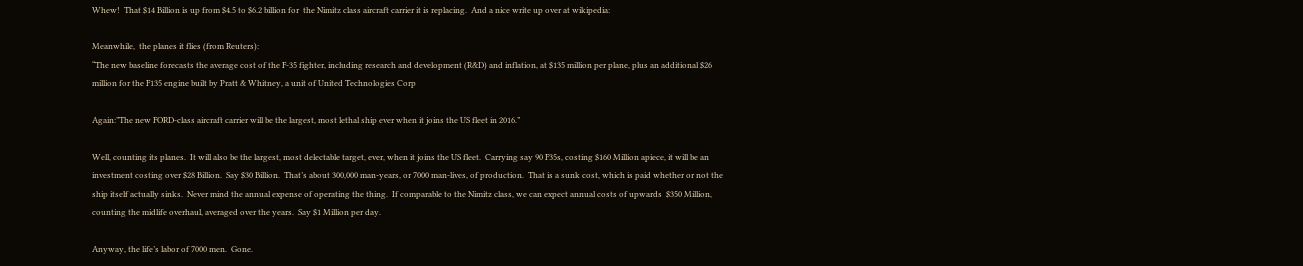Whew!  That $14 Billion is up from $4.5 to $6.2 billion for  the Nimitz class aircraft carrier it is replacing.  And a nice write up over at wikipedia:

Meanwhile,  the planes it flies (from Reuters):
“The new baseline forecasts the average cost of the F-35 fighter, including research and development (R&D) and inflation, at $135 million per plane, plus an additional $26 million for the F135 engine built by Pratt & Whitney, a unit of United Technologies Corp

Again:”The new FORD-class aircraft carrier will be the largest, most lethal ship ever when it joins the US fleet in 2016.”

Well, counting its planes.  It will also be the largest, most delectable target, ever, when it joins the US fleet.  Carrying say 90 F35s, costing $160 Million apiece, it will be an investment costing over $28 Billion.  Say $30 Billion.  That’s about 300,000 man-years, or 7000 man-lives, of production.  That is a sunk cost, which is paid whether or not the ship itself actually sinks.  Never mind the annual expense of operating the thing.  If comparable to the Nimitz class, we can expect annual costs of upwards  $350 Million, counting the midlife overhaul, averaged over the years.  Say $1 Million per day.

Anyway, the life’s labor of 7000 men.  Gone.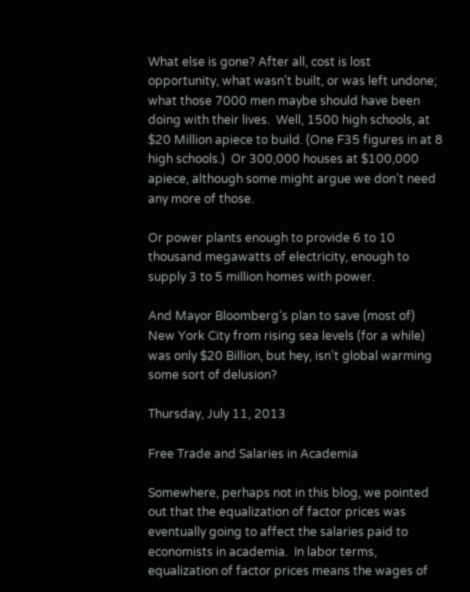What else is gone? After all, cost is lost opportunity, what wasn’t built, or was left undone; what those 7000 men maybe should have been doing with their lives.  Well, 1500 high schools, at $20 Million apiece to build. (One F35 figures in at 8 high schools.)  Or 300,000 houses at $100,000 apiece, although some might argue we don’t need any more of those.

Or power plants enough to provide 6 to 10 thousand megawatts of electricity, enough to supply 3 to 5 million homes with power.

And Mayor Bloomberg’s plan to save (most of) New York City from rising sea levels (for a while) was only $20 Billion, but hey, isn’t global warming some sort of delusion?

Thursday, July 11, 2013

Free Trade and Salaries in Academia

Somewhere, perhaps not in this blog, we pointed out that the equalization of factor prices was eventually going to affect the salaries paid to economists in academia.  In labor terms, equalization of factor prices means the wages of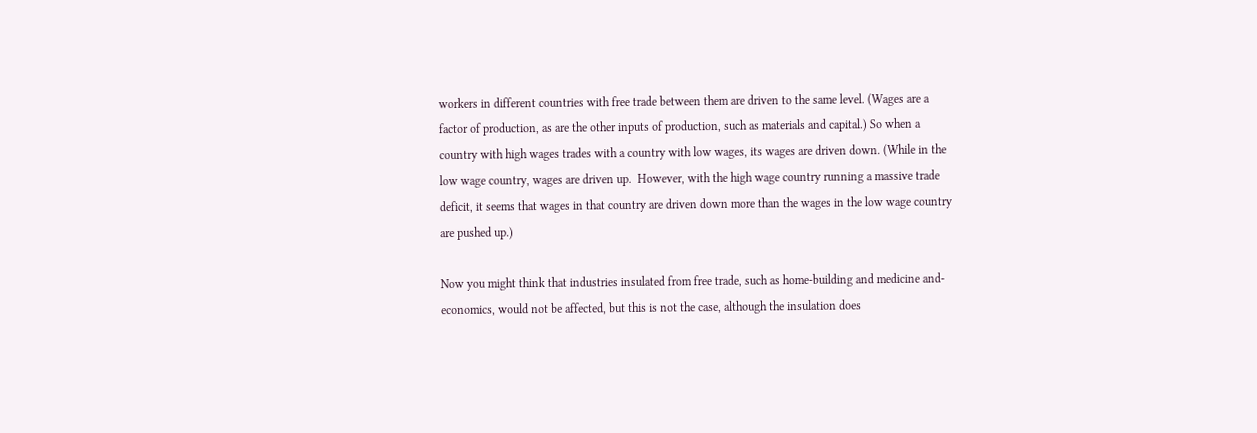workers in different countries with free trade between them are driven to the same level. (Wages are a factor of production, as are the other inputs of production, such as materials and capital.) So when a country with high wages trades with a country with low wages, its wages are driven down. (While in the low wage country, wages are driven up.  However, with the high wage country running a massive trade deficit, it seems that wages in that country are driven down more than the wages in the low wage country are pushed up.)

Now you might think that industries insulated from free trade, such as home-building and medicine and- economics, would not be affected, but this is not the case, although the insulation does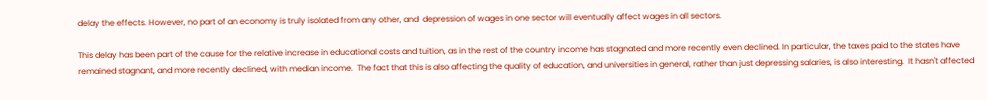delay the effects. However, no part of an economy is truly isolated from any other, and  depression of wages in one sector will eventually affect wages in all sectors.

This delay has been part of the cause for the relative increase in educational costs and tuition, as in the rest of the country income has stagnated and more recently even declined. In particular, the taxes paid to the states have remained stagnant, and more recently declined, with median income.  The fact that this is also affecting the quality of education, and universities in general, rather than just depressing salaries, is also interesting.  It hasn't affected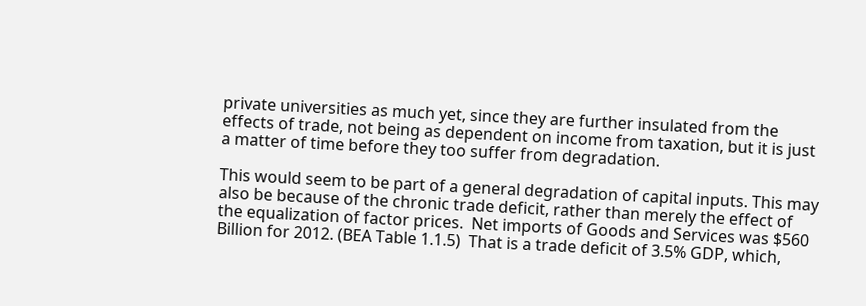private universities as much yet, since they are further insulated from the effects of trade, not being as dependent on income from taxation, but it is just a matter of time before they too suffer from degradation.

This would seem to be part of a general degradation of capital inputs. This may also be because of the chronic trade deficit, rather than merely the effect of the equalization of factor prices.  Net imports of Goods and Services was $560 Billion for 2012. (BEA Table 1.1.5)  That is a trade deficit of 3.5% GDP, which,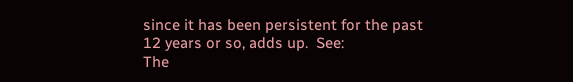since it has been persistent for the past 12 years or so, adds up.  See:
The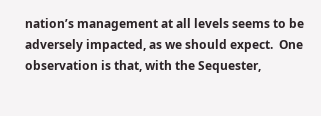nation’s management at all levels seems to be adversely impacted, as we should expect.  One observation is that, with the Sequester,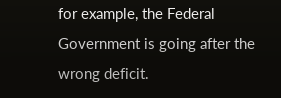for example, the Federal Government is going after the wrong deficit.